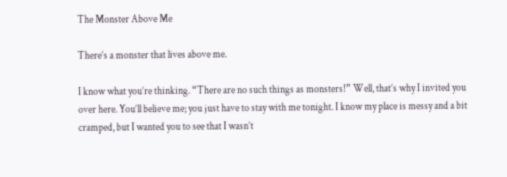The Monster Above Me

There’s a monster that lives above me.

I know what you’re thinking. “There are no such things as monsters!” Well, that’s why I invited you over here. You’ll believe me; you just have to stay with me tonight. I know my place is messy and a bit cramped, but I wanted you to see that I wasn’t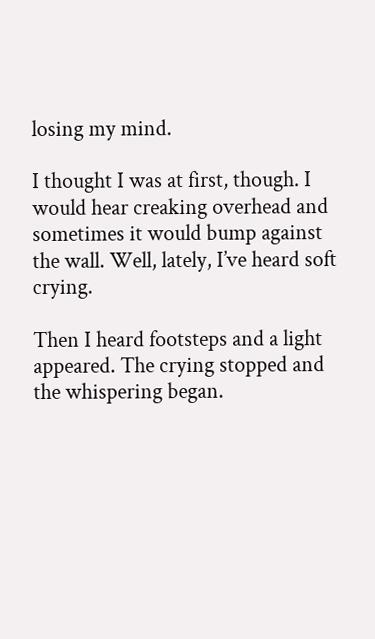losing my mind.

I thought I was at first, though. I would hear creaking overhead and sometimes it would bump against the wall. Well, lately, I’ve heard soft crying.

Then I heard footsteps and a light appeared. The crying stopped and the whispering began.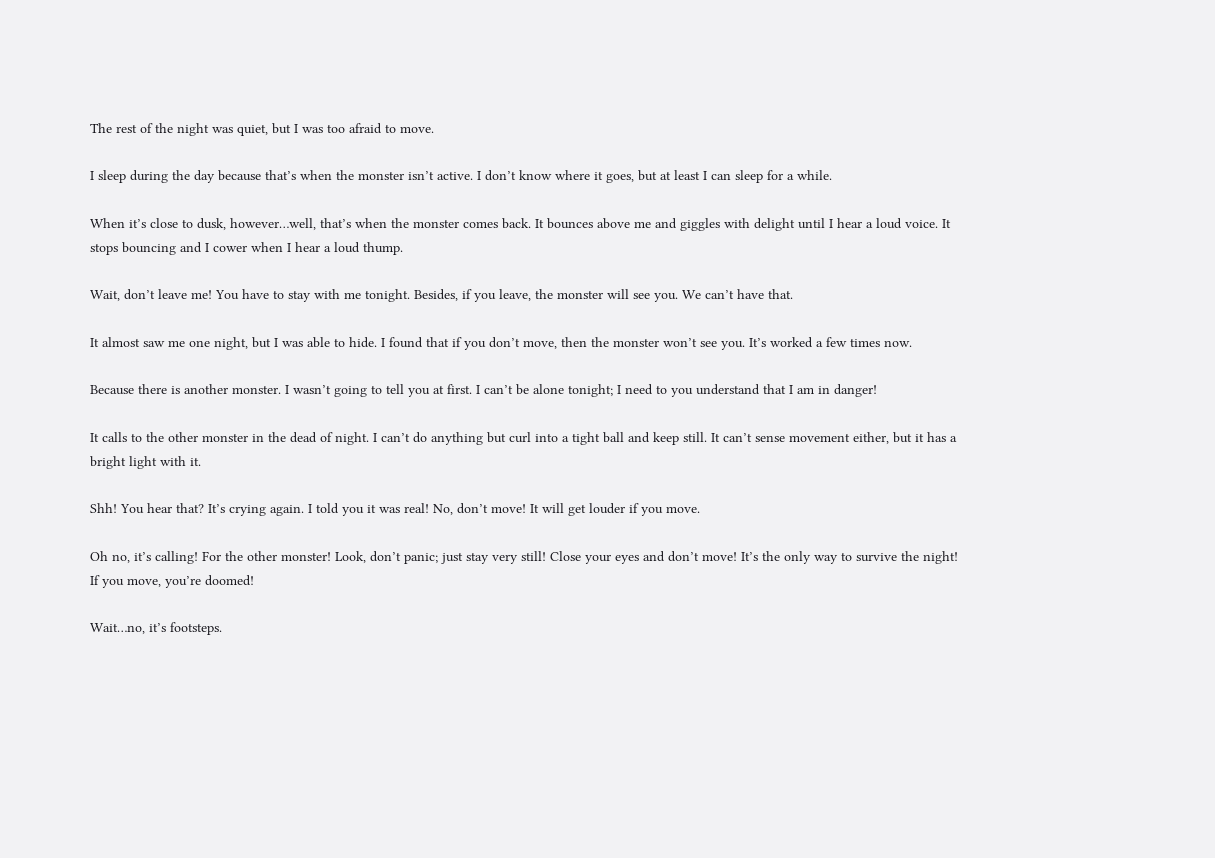The rest of the night was quiet, but I was too afraid to move.

I sleep during the day because that’s when the monster isn’t active. I don’t know where it goes, but at least I can sleep for a while.

When it’s close to dusk, however…well, that’s when the monster comes back. It bounces above me and giggles with delight until I hear a loud voice. It stops bouncing and I cower when I hear a loud thump.

Wait, don’t leave me! You have to stay with me tonight. Besides, if you leave, the monster will see you. We can’t have that.

It almost saw me one night, but I was able to hide. I found that if you don’t move, then the monster won’t see you. It’s worked a few times now.

Because there is another monster. I wasn’t going to tell you at first. I can’t be alone tonight; I need to you understand that I am in danger!

It calls to the other monster in the dead of night. I can’t do anything but curl into a tight ball and keep still. It can’t sense movement either, but it has a bright light with it.

Shh! You hear that? It’s crying again. I told you it was real! No, don’t move! It will get louder if you move.

Oh no, it’s calling! For the other monster! Look, don’t panic; just stay very still! Close your eyes and don’t move! It’s the only way to survive the night! If you move, you’re doomed!

Wait…no, it’s footsteps.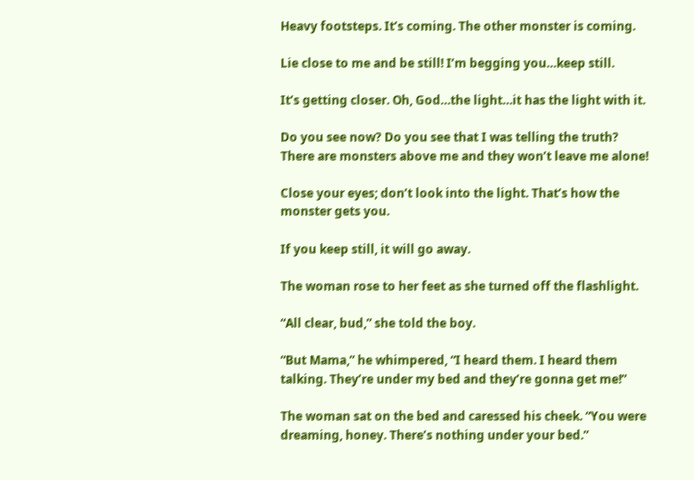Heavy footsteps. It’s coming. The other monster is coming.

Lie close to me and be still! I’m begging you…keep still.

It’s getting closer. Oh, God…the light…it has the light with it.

Do you see now? Do you see that I was telling the truth? There are monsters above me and they won’t leave me alone!

Close your eyes; don’t look into the light. That’s how the monster gets you.

If you keep still, it will go away.

The woman rose to her feet as she turned off the flashlight.

“All clear, bud,” she told the boy.

“But Mama,” he whimpered, “I heard them. I heard them talking. They’re under my bed and they’re gonna get me!”

The woman sat on the bed and caressed his cheek. “You were dreaming, honey. There’s nothing under your bed.”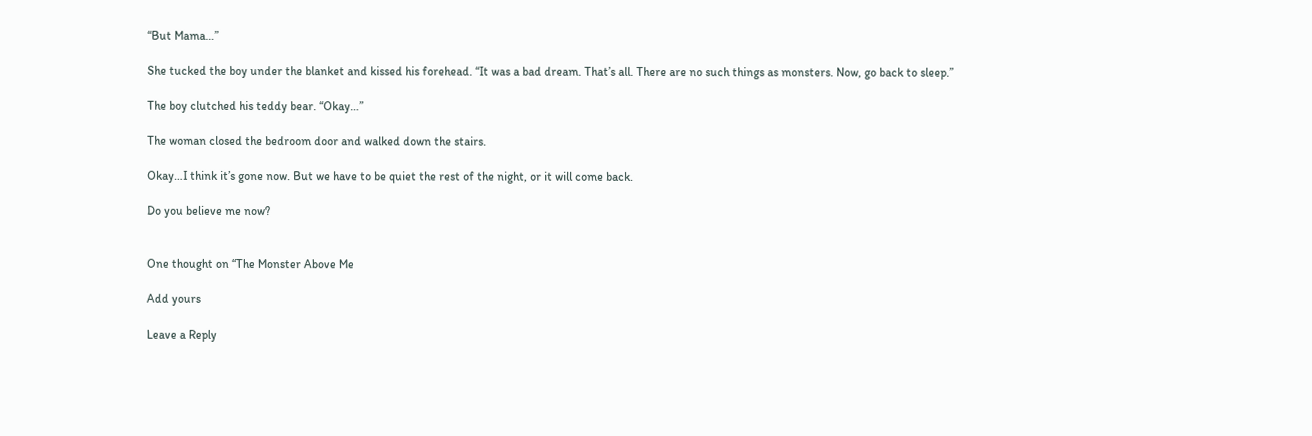“But Mama…”

She tucked the boy under the blanket and kissed his forehead. “It was a bad dream. That’s all. There are no such things as monsters. Now, go back to sleep.”

The boy clutched his teddy bear. “Okay…”

The woman closed the bedroom door and walked down the stairs.

Okay…I think it’s gone now. But we have to be quiet the rest of the night, or it will come back.

Do you believe me now?


One thought on “The Monster Above Me

Add yours

Leave a Reply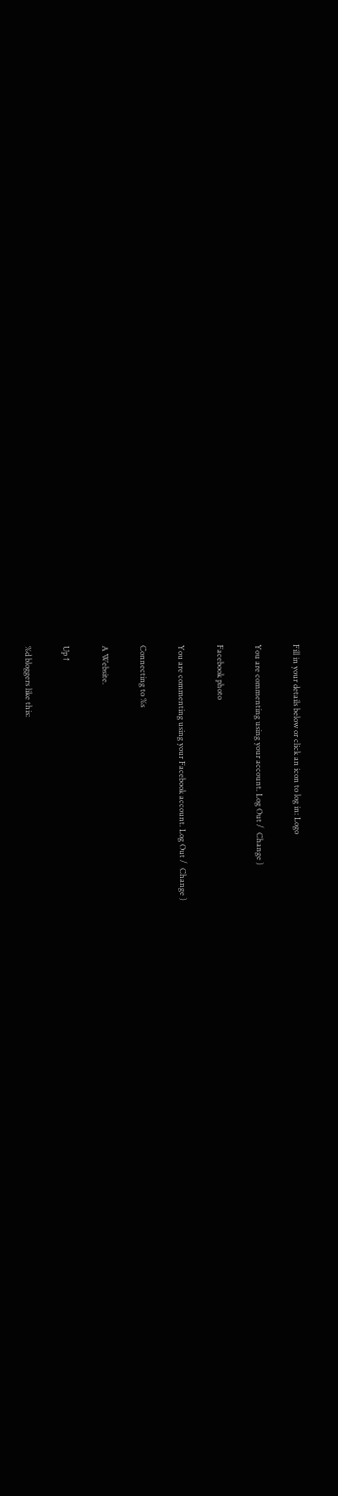Fill in your details below or click an icon to log in: Logo

You are commenting using your account. Log Out /  Change )

Facebook photo

You are commenting using your Facebook account. Log Out /  Change )

Connecting to %s

A Website.

Up ↑

%d bloggers like this: